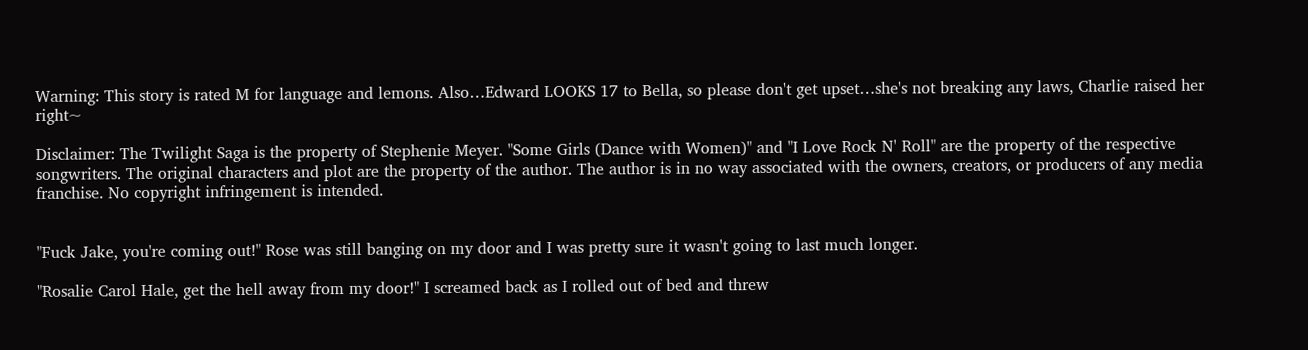Warning: This story is rated M for language and lemons. Also…Edward LOOKS 17 to Bella, so please don't get upset…she's not breaking any laws, Charlie raised her right~

Disclaimer: The Twilight Saga is the property of Stephenie Meyer. "Some Girls (Dance with Women)" and "I Love Rock N' Roll" are the property of the respective songwriters. The original characters and plot are the property of the author. The author is in no way associated with the owners, creators, or producers of any media franchise. No copyright infringement is intended.


"Fuck Jake, you're coming out!" Rose was still banging on my door and I was pretty sure it wasn't going to last much longer.

"Rosalie Carol Hale, get the hell away from my door!" I screamed back as I rolled out of bed and threw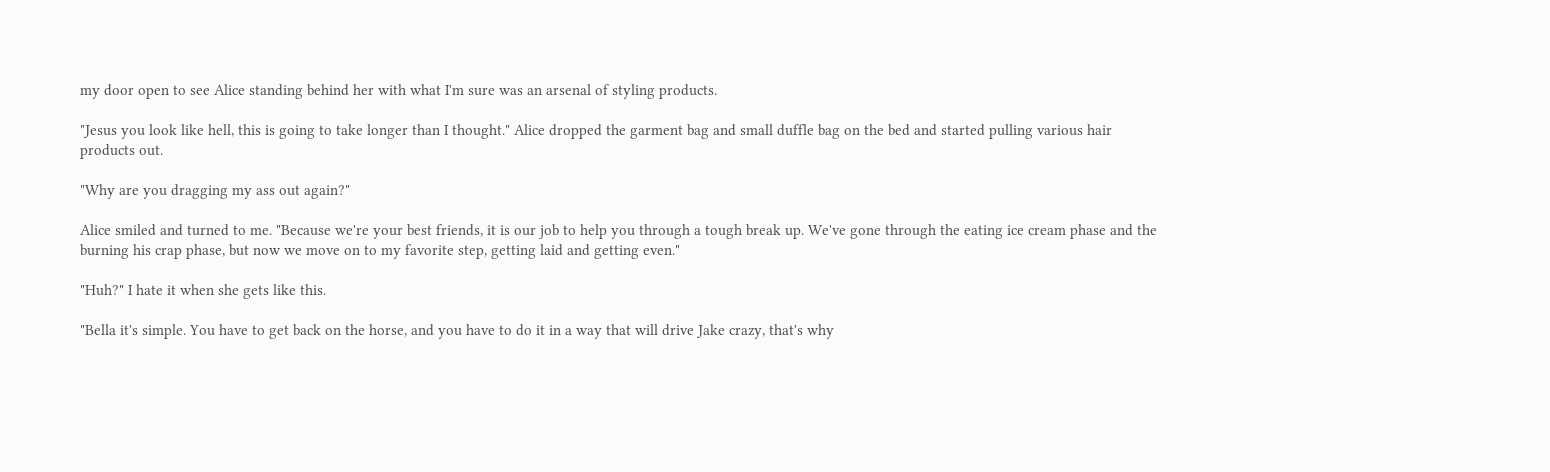my door open to see Alice standing behind her with what I'm sure was an arsenal of styling products.

"Jesus you look like hell, this is going to take longer than I thought." Alice dropped the garment bag and small duffle bag on the bed and started pulling various hair products out.

"Why are you dragging my ass out again?"

Alice smiled and turned to me. "Because we're your best friends, it is our job to help you through a tough break up. We've gone through the eating ice cream phase and the burning his crap phase, but now we move on to my favorite step, getting laid and getting even."

"Huh?" I hate it when she gets like this.

"Bella it's simple. You have to get back on the horse, and you have to do it in a way that will drive Jake crazy, that's why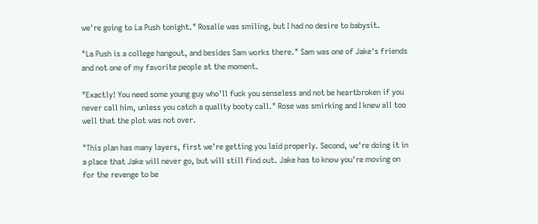we're going to La Push tonight." Rosalie was smiling, but I had no desire to babysit.

"La Push is a college hangout, and besides Sam works there." Sam was one of Jake's friends and not one of my favorite people at the moment.

"Exactly! You need some young guy who'll fuck you senseless and not be heartbroken if you never call him, unless you catch a quality booty call." Rose was smirking and I knew all too well that the plot was not over.

"This plan has many layers, first we're getting you laid properly. Second, we're doing it in a place that Jake will never go, but will still find out. Jake has to know you're moving on for the revenge to be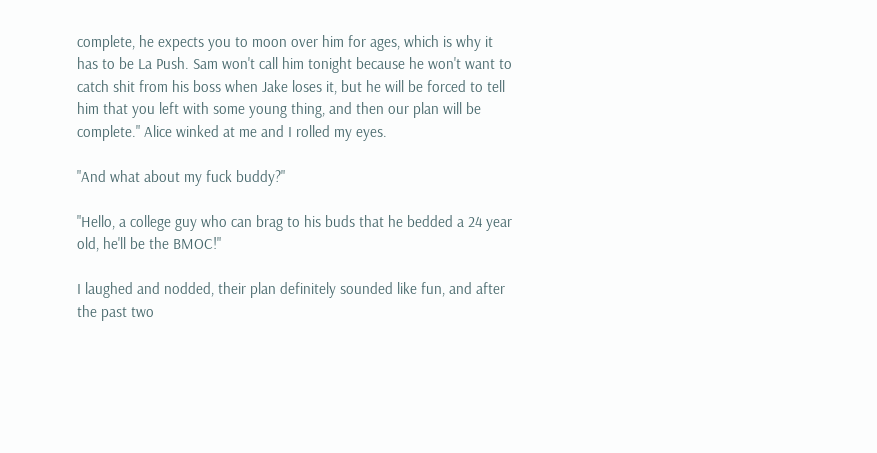complete, he expects you to moon over him for ages, which is why it has to be La Push. Sam won't call him tonight because he won't want to catch shit from his boss when Jake loses it, but he will be forced to tell him that you left with some young thing, and then our plan will be complete." Alice winked at me and I rolled my eyes.

"And what about my fuck buddy?"

"Hello, a college guy who can brag to his buds that he bedded a 24 year old, he'll be the BMOC!"

I laughed and nodded, their plan definitely sounded like fun, and after the past two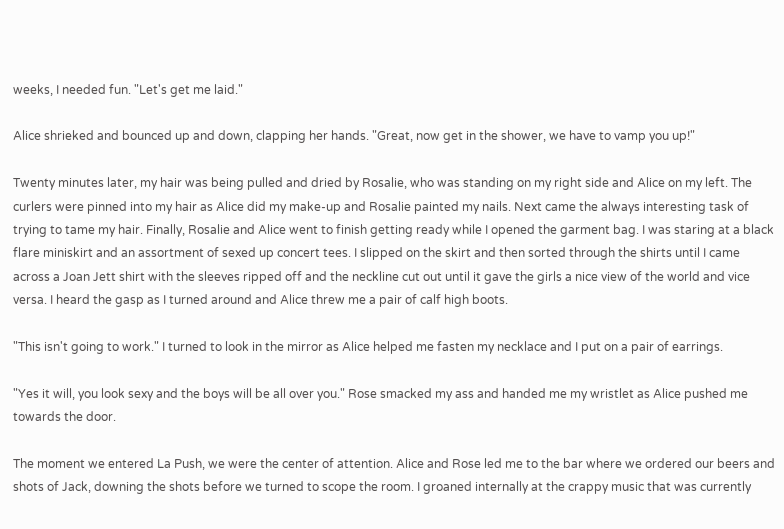weeks, I needed fun. "Let's get me laid."

Alice shrieked and bounced up and down, clapping her hands. "Great, now get in the shower, we have to vamp you up!"

Twenty minutes later, my hair was being pulled and dried by Rosalie, who was standing on my right side and Alice on my left. The curlers were pinned into my hair as Alice did my make-up and Rosalie painted my nails. Next came the always interesting task of trying to tame my hair. Finally, Rosalie and Alice went to finish getting ready while I opened the garment bag. I was staring at a black flare miniskirt and an assortment of sexed up concert tees. I slipped on the skirt and then sorted through the shirts until I came across a Joan Jett shirt with the sleeves ripped off and the neckline cut out until it gave the girls a nice view of the world and vice versa. I heard the gasp as I turned around and Alice threw me a pair of calf high boots.

"This isn't going to work." I turned to look in the mirror as Alice helped me fasten my necklace and I put on a pair of earrings.

"Yes it will, you look sexy and the boys will be all over you." Rose smacked my ass and handed me my wristlet as Alice pushed me towards the door.

The moment we entered La Push, we were the center of attention. Alice and Rose led me to the bar where we ordered our beers and shots of Jack, downing the shots before we turned to scope the room. I groaned internally at the crappy music that was currently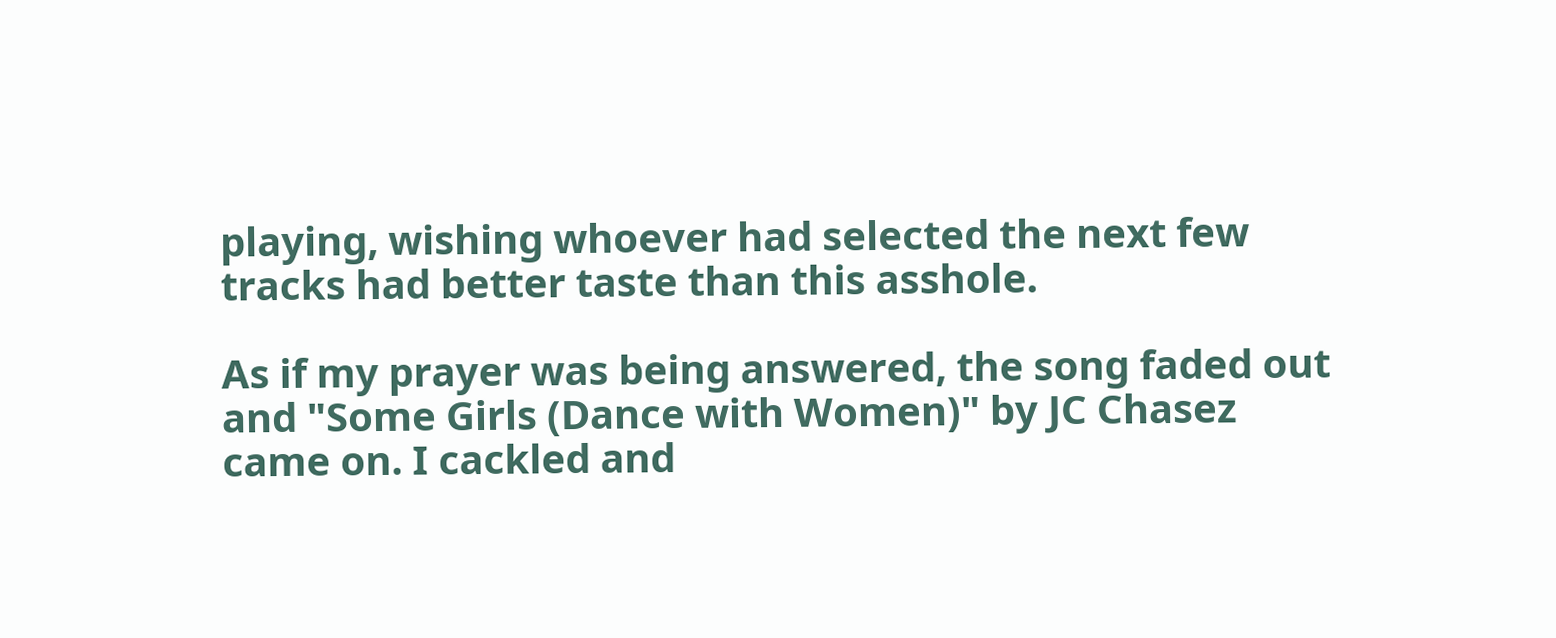playing, wishing whoever had selected the next few tracks had better taste than this asshole.

As if my prayer was being answered, the song faded out and "Some Girls (Dance with Women)" by JC Chasez came on. I cackled and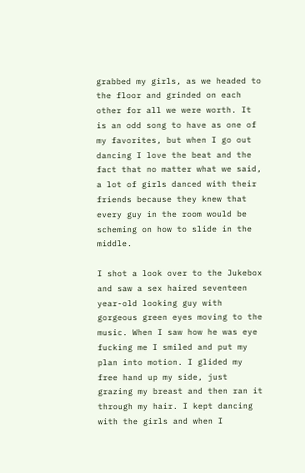grabbed my girls, as we headed to the floor and grinded on each other for all we were worth. It is an odd song to have as one of my favorites, but when I go out dancing I love the beat and the fact that no matter what we said, a lot of girls danced with their friends because they knew that every guy in the room would be scheming on how to slide in the middle.

I shot a look over to the Jukebox and saw a sex haired seventeen year-old looking guy with gorgeous green eyes moving to the music. When I saw how he was eye fucking me I smiled and put my plan into motion. I glided my free hand up my side, just grazing my breast and then ran it through my hair. I kept dancing with the girls and when I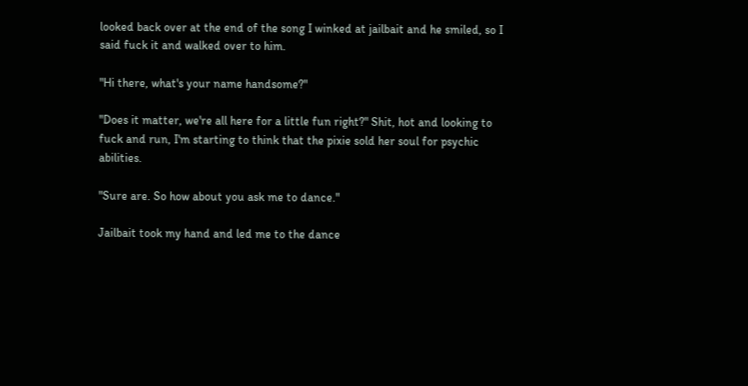looked back over at the end of the song I winked at jailbait and he smiled, so I said fuck it and walked over to him.

"Hi there, what's your name handsome?"

"Does it matter, we're all here for a little fun right?" Shit, hot and looking to fuck and run, I'm starting to think that the pixie sold her soul for psychic abilities.

"Sure are. So how about you ask me to dance."

Jailbait took my hand and led me to the dance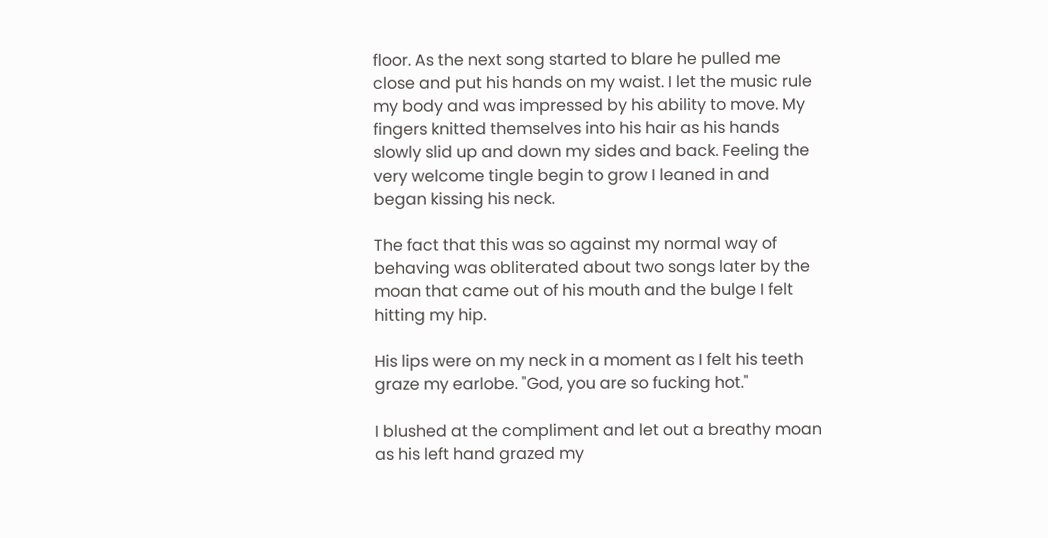floor. As the next song started to blare he pulled me close and put his hands on my waist. I let the music rule my body and was impressed by his ability to move. My fingers knitted themselves into his hair as his hands slowly slid up and down my sides and back. Feeling the very welcome tingle begin to grow I leaned in and began kissing his neck.

The fact that this was so against my normal way of behaving was obliterated about two songs later by the moan that came out of his mouth and the bulge I felt hitting my hip.

His lips were on my neck in a moment as I felt his teeth graze my earlobe. "God, you are so fucking hot."

I blushed at the compliment and let out a breathy moan as his left hand grazed my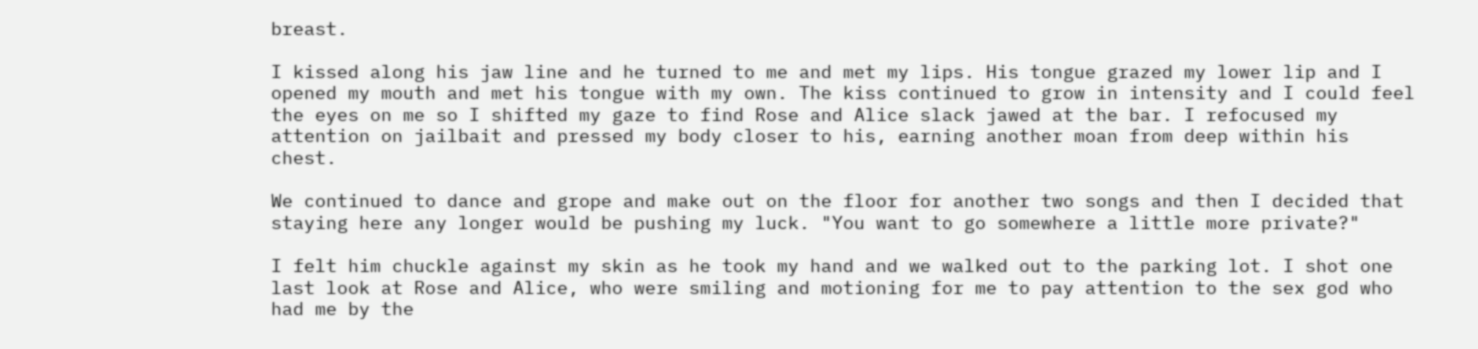breast.

I kissed along his jaw line and he turned to me and met my lips. His tongue grazed my lower lip and I opened my mouth and met his tongue with my own. The kiss continued to grow in intensity and I could feel the eyes on me so I shifted my gaze to find Rose and Alice slack jawed at the bar. I refocused my attention on jailbait and pressed my body closer to his, earning another moan from deep within his chest.

We continued to dance and grope and make out on the floor for another two songs and then I decided that staying here any longer would be pushing my luck. "You want to go somewhere a little more private?"

I felt him chuckle against my skin as he took my hand and we walked out to the parking lot. I shot one last look at Rose and Alice, who were smiling and motioning for me to pay attention to the sex god who had me by the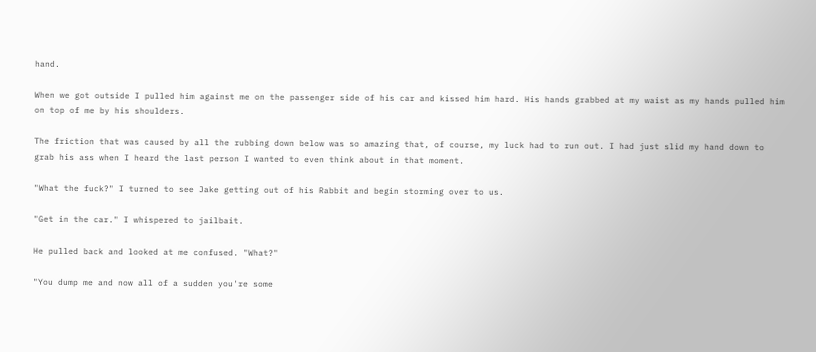hand.

When we got outside I pulled him against me on the passenger side of his car and kissed him hard. His hands grabbed at my waist as my hands pulled him on top of me by his shoulders.

The friction that was caused by all the rubbing down below was so amazing that, of course, my luck had to run out. I had just slid my hand down to grab his ass when I heard the last person I wanted to even think about in that moment.

"What the fuck?" I turned to see Jake getting out of his Rabbit and begin storming over to us.

"Get in the car." I whispered to jailbait.

He pulled back and looked at me confused. "What?"

"You dump me and now all of a sudden you're some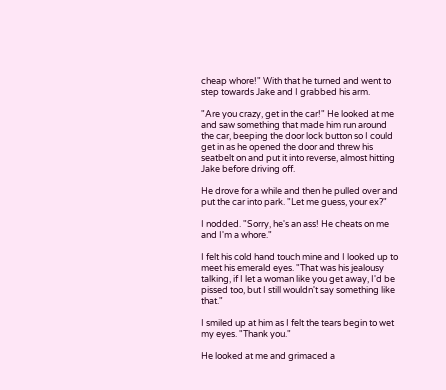cheap whore!" With that he turned and went to step towards Jake and I grabbed his arm.

"Are you crazy, get in the car!" He looked at me and saw something that made him run around the car, beeping the door lock button so I could get in as he opened the door and threw his seatbelt on and put it into reverse, almost hitting Jake before driving off.

He drove for a while and then he pulled over and put the car into park. "Let me guess, your ex?"

I nodded. "Sorry, he's an ass! He cheats on me and I'm a whore."

I felt his cold hand touch mine and I looked up to meet his emerald eyes. "That was his jealousy talking, if I let a woman like you get away, I'd be pissed too, but I still wouldn't say something like that."

I smiled up at him as I felt the tears begin to wet my eyes. "Thank you."

He looked at me and grimaced a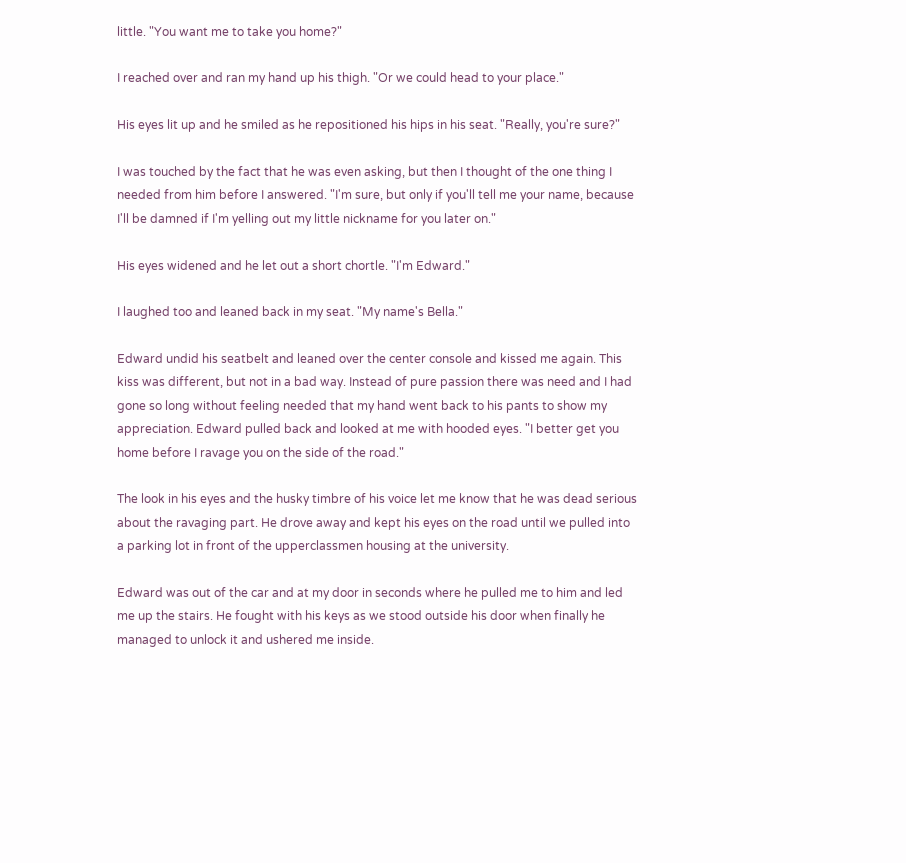little. "You want me to take you home?"

I reached over and ran my hand up his thigh. "Or we could head to your place."

His eyes lit up and he smiled as he repositioned his hips in his seat. "Really, you're sure?"

I was touched by the fact that he was even asking, but then I thought of the one thing I needed from him before I answered. "I'm sure, but only if you'll tell me your name, because I'll be damned if I'm yelling out my little nickname for you later on."

His eyes widened and he let out a short chortle. "I'm Edward."

I laughed too and leaned back in my seat. "My name's Bella."

Edward undid his seatbelt and leaned over the center console and kissed me again. This kiss was different, but not in a bad way. Instead of pure passion there was need and I had gone so long without feeling needed that my hand went back to his pants to show my appreciation. Edward pulled back and looked at me with hooded eyes. "I better get you home before I ravage you on the side of the road."

The look in his eyes and the husky timbre of his voice let me know that he was dead serious about the ravaging part. He drove away and kept his eyes on the road until we pulled into a parking lot in front of the upperclassmen housing at the university.

Edward was out of the car and at my door in seconds where he pulled me to him and led me up the stairs. He fought with his keys as we stood outside his door when finally he managed to unlock it and ushered me inside.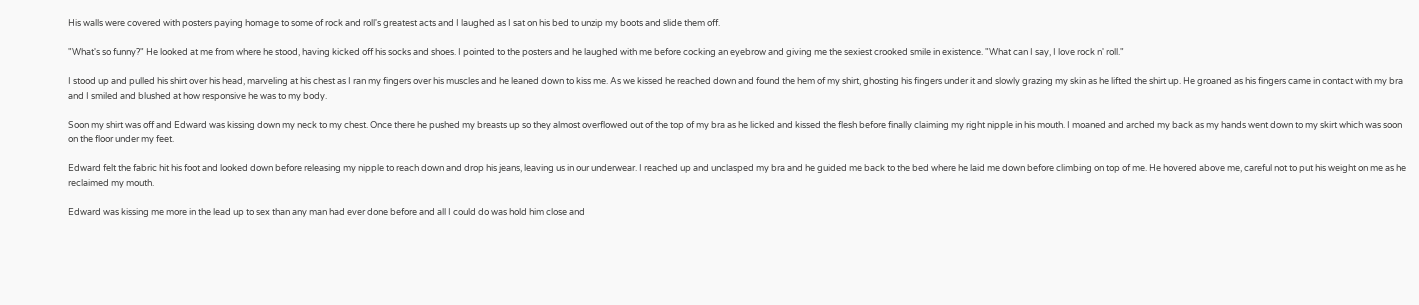His walls were covered with posters paying homage to some of rock and roll's greatest acts and I laughed as I sat on his bed to unzip my boots and slide them off.

"What's so funny?" He looked at me from where he stood, having kicked off his socks and shoes. I pointed to the posters and he laughed with me before cocking an eyebrow and giving me the sexiest crooked smile in existence. "What can I say, I love rock n' roll."

I stood up and pulled his shirt over his head, marveling at his chest as I ran my fingers over his muscles and he leaned down to kiss me. As we kissed he reached down and found the hem of my shirt, ghosting his fingers under it and slowly grazing my skin as he lifted the shirt up. He groaned as his fingers came in contact with my bra and I smiled and blushed at how responsive he was to my body.

Soon my shirt was off and Edward was kissing down my neck to my chest. Once there he pushed my breasts up so they almost overflowed out of the top of my bra as he licked and kissed the flesh before finally claiming my right nipple in his mouth. I moaned and arched my back as my hands went down to my skirt which was soon on the floor under my feet.

Edward felt the fabric hit his foot and looked down before releasing my nipple to reach down and drop his jeans, leaving us in our underwear. I reached up and unclasped my bra and he guided me back to the bed where he laid me down before climbing on top of me. He hovered above me, careful not to put his weight on me as he reclaimed my mouth.

Edward was kissing me more in the lead up to sex than any man had ever done before and all I could do was hold him close and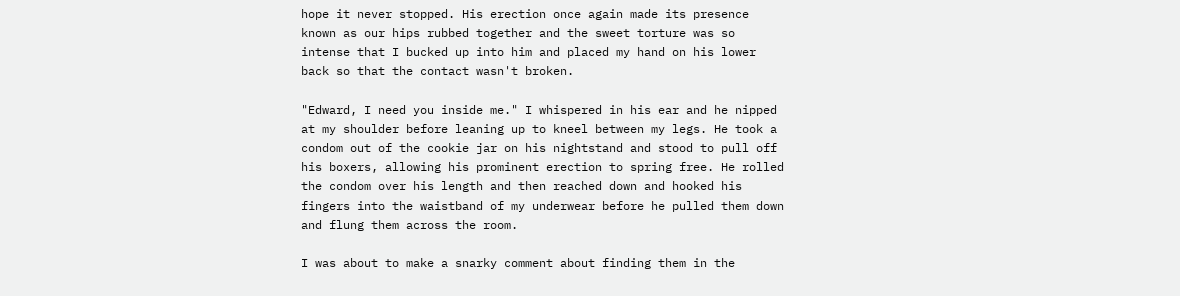hope it never stopped. His erection once again made its presence known as our hips rubbed together and the sweet torture was so intense that I bucked up into him and placed my hand on his lower back so that the contact wasn't broken.

"Edward, I need you inside me." I whispered in his ear and he nipped at my shoulder before leaning up to kneel between my legs. He took a condom out of the cookie jar on his nightstand and stood to pull off his boxers, allowing his prominent erection to spring free. He rolled the condom over his length and then reached down and hooked his fingers into the waistband of my underwear before he pulled them down and flung them across the room.

I was about to make a snarky comment about finding them in the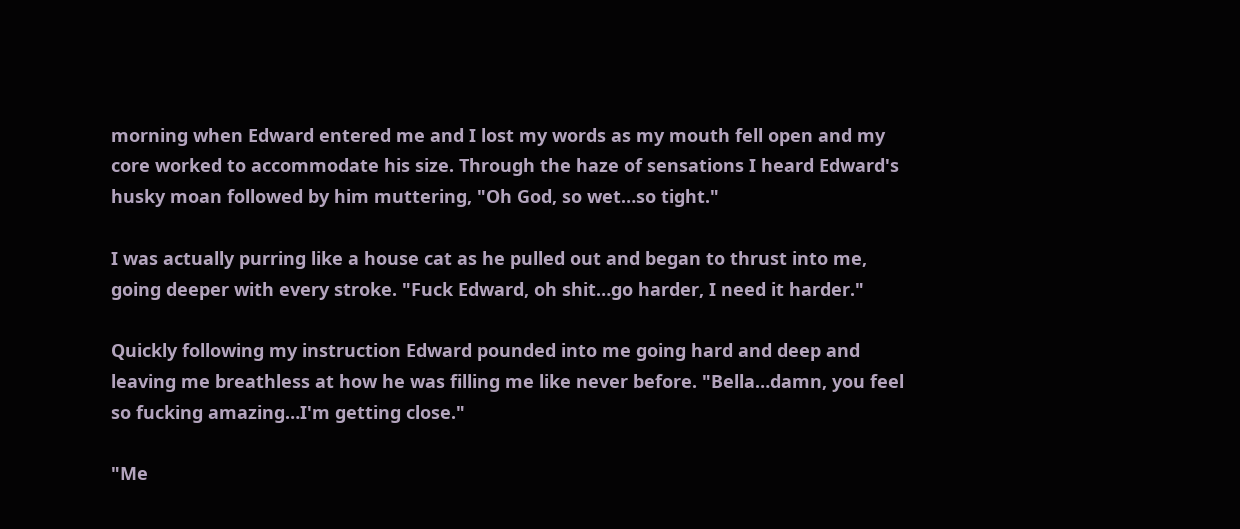morning when Edward entered me and I lost my words as my mouth fell open and my core worked to accommodate his size. Through the haze of sensations I heard Edward's husky moan followed by him muttering, "Oh God, so wet…so tight."

I was actually purring like a house cat as he pulled out and began to thrust into me, going deeper with every stroke. "Fuck Edward, oh shit…go harder, I need it harder."

Quickly following my instruction Edward pounded into me going hard and deep and leaving me breathless at how he was filling me like never before. "Bella…damn, you feel so fucking amazing…I'm getting close."

"Me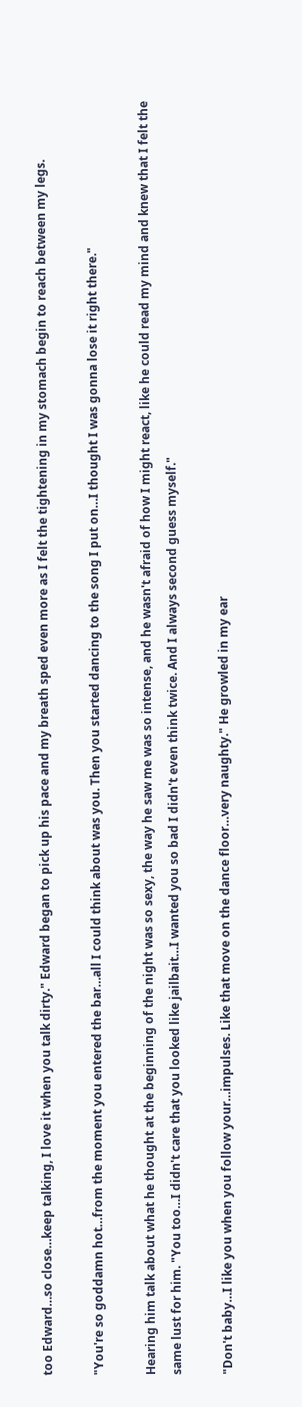too Edward…so close…keep talking, I love it when you talk dirty." Edward began to pick up his pace and my breath sped even more as I felt the tightening in my stomach begin to reach between my legs.

"You're so goddamn hot…from the moment you entered the bar…all I could think about was you. Then you started dancing to the song I put on…I thought I was gonna lose it right there."

Hearing him talk about what he thought at the beginning of the night was so sexy, the way he saw me was so intense, and he wasn't afraid of how I might react, like he could read my mind and knew that I felt the same lust for him. "You too…I didn't care that you looked like jailbait…I wanted you so bad I didn't even think twice. And I always second guess myself."

"Don't baby…I like you when you follow your…impulses. Like that move on the dance floor…very naughty." He growled in my ear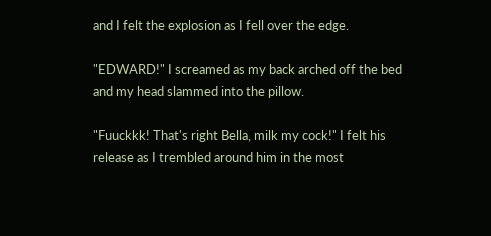and I felt the explosion as I fell over the edge.

"EDWARD!" I screamed as my back arched off the bed and my head slammed into the pillow.

"Fuuckkk! That's right Bella, milk my cock!" I felt his release as I trembled around him in the most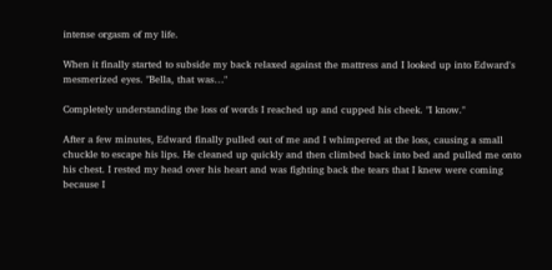intense orgasm of my life.

When it finally started to subside my back relaxed against the mattress and I looked up into Edward's mesmerized eyes. "Bella, that was…"

Completely understanding the loss of words I reached up and cupped his cheek. "I know."

After a few minutes, Edward finally pulled out of me and I whimpered at the loss, causing a small chuckle to escape his lips. He cleaned up quickly and then climbed back into bed and pulled me onto his chest. I rested my head over his heart and was fighting back the tears that I knew were coming because I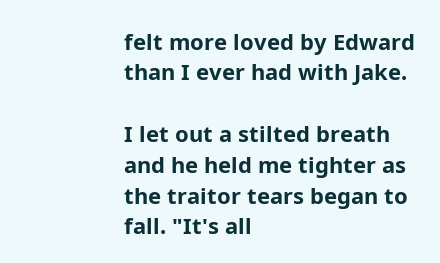felt more loved by Edward than I ever had with Jake.

I let out a stilted breath and he held me tighter as the traitor tears began to fall. "It's all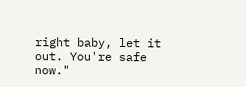right baby, let it out. You're safe now."